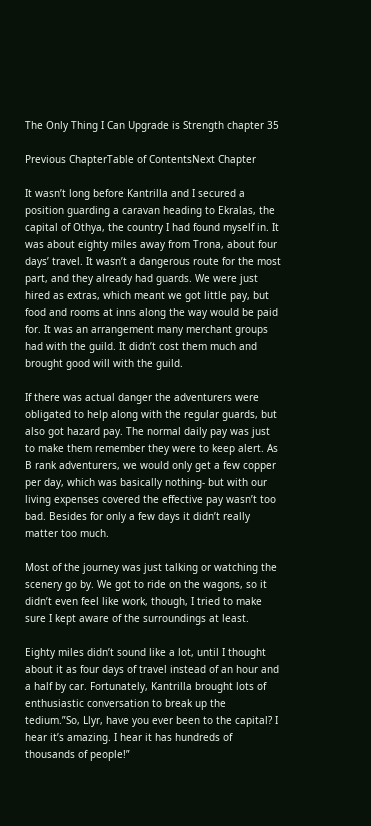The Only Thing I Can Upgrade is Strength chapter 35

Previous ChapterTable of ContentsNext Chapter

It wasn’t long before Kantrilla and I secured a position guarding a caravan heading to Ekralas, the capital of Othya, the country I had found myself in. It was about eighty miles away from Trona, about four days’ travel. It wasn’t a dangerous route for the most part, and they already had guards. We were just hired as extras, which meant we got little pay, but food and rooms at inns along the way would be paid for. It was an arrangement many merchant groups had with the guild. It didn’t cost them much and brought good will with the guild.

If there was actual danger the adventurers were obligated to help along with the regular guards, but also got hazard pay. The normal daily pay was just to make them remember they were to keep alert. As B rank adventurers, we would only get a few copper per day, which was basically nothing- but with our living expenses covered the effective pay wasn’t too bad. Besides for only a few days it didn’t really matter too much.

Most of the journey was just talking or watching the scenery go by. We got to ride on the wagons, so it didn’t even feel like work, though, I tried to make sure I kept aware of the surroundings at least.

Eighty miles didn’t sound like a lot, until I thought about it as four days of travel instead of an hour and a half by car. Fortunately, Kantrilla brought lots of enthusiastic conversation to break up the tedium.”So, Llyr, have you ever been to the capital? I hear it’s amazing. I hear it has hundreds of thousands of people!”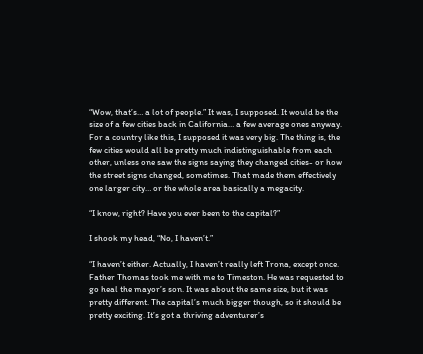“Wow, that’s… a lot of people.” It was, I supposed. It would be the size of a few cities back in California… a few average ones anyway. For a country like this, I supposed it was very big. The thing is, the few cities would all be pretty much indistinguishable from each other, unless one saw the signs saying they changed cities- or how the street signs changed, sometimes. That made them effectively one larger city… or the whole area basically a megacity.

“I know, right? Have you ever been to the capital?”

I shook my head, “No, I haven’t.”

“I haven’t either. Actually, I haven’t really left Trona, except once. Father Thomas took me with me to Timeston. He was requested to go heal the mayor’s son. It was about the same size, but it was pretty different. The capital’s much bigger though, so it should be pretty exciting. It’s got a thriving adventurer’s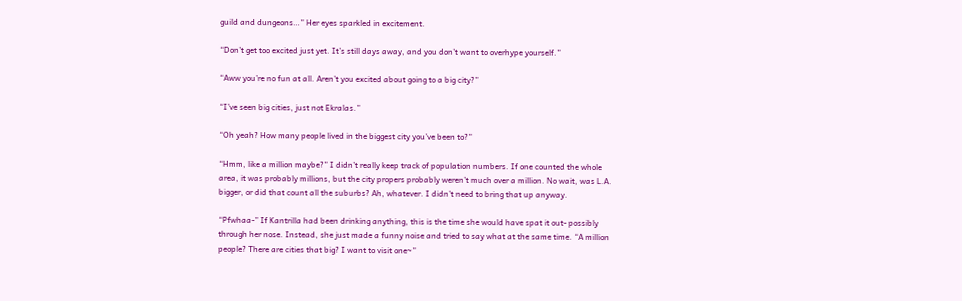guild and dungeons…” Her eyes sparkled in excitement.

“Don’t get too excited just yet. It’s still days away, and you don’t want to overhype yourself.”

“Aww you’re no fun at all. Aren’t you excited about going to a big city?”

“I’ve seen big cities, just not Ekralas.”

“Oh yeah? How many people lived in the biggest city you’ve been to?”

“Hmm, like a million maybe?” I didn’t really keep track of population numbers. If one counted the whole area, it was probably millions, but the city propers probably weren’t much over a million. No wait, was L.A. bigger, or did that count all the suburbs? Ah, whatever. I didn’t need to bring that up anyway.

“Pfwhaa-” If Kantrilla had been drinking anything, this is the time she would have spat it out- possibly through her nose. Instead, she just made a funny noise and tried to say what at the same time. “A million people? There are cities that big? I want to visit one~”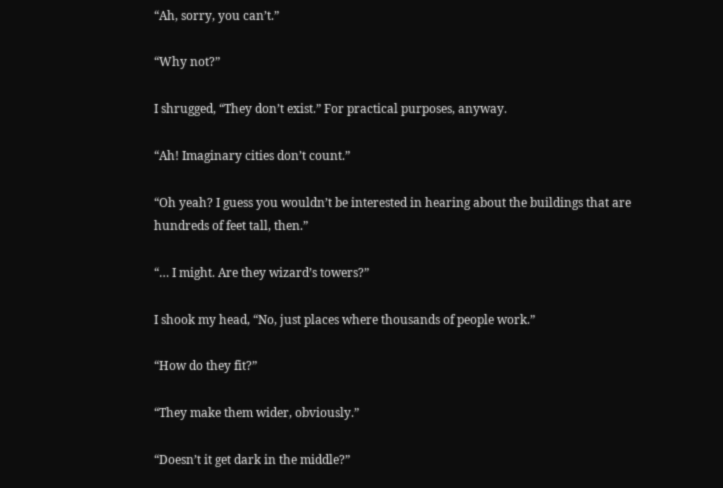“Ah, sorry, you can’t.”

“Why not?”

I shrugged, “They don’t exist.” For practical purposes, anyway.

“Ah! Imaginary cities don’t count.”

“Oh yeah? I guess you wouldn’t be interested in hearing about the buildings that are hundreds of feet tall, then.”

“… I might. Are they wizard’s towers?”

I shook my head, “No, just places where thousands of people work.”

“How do they fit?”

“They make them wider, obviously.”

“Doesn’t it get dark in the middle?”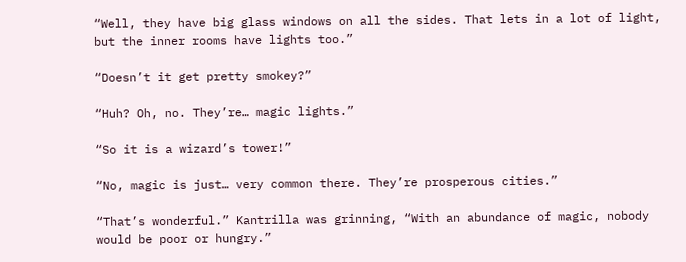“Well, they have big glass windows on all the sides. That lets in a lot of light, but the inner rooms have lights too.”

“Doesn’t it get pretty smokey?”

“Huh? Oh, no. They’re… magic lights.”

“So it is a wizard’s tower!”

“No, magic is just… very common there. They’re prosperous cities.”

“That’s wonderful.” Kantrilla was grinning, “With an abundance of magic, nobody would be poor or hungry.”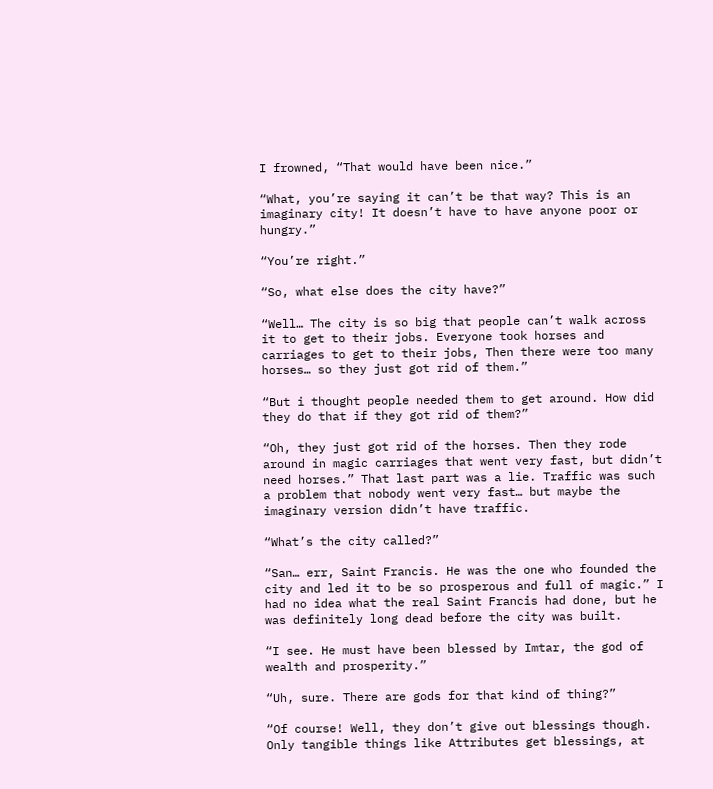I frowned, “That would have been nice.”

“What, you’re saying it can’t be that way? This is an imaginary city! It doesn’t have to have anyone poor or hungry.”

“You’re right.”

“So, what else does the city have?”

“Well… The city is so big that people can’t walk across it to get to their jobs. Everyone took horses and carriages to get to their jobs, Then there were too many horses… so they just got rid of them.”

“But i thought people needed them to get around. How did they do that if they got rid of them?”

“Oh, they just got rid of the horses. Then they rode around in magic carriages that went very fast, but didn’t need horses.” That last part was a lie. Traffic was such a problem that nobody went very fast… but maybe the imaginary version didn’t have traffic.

“What’s the city called?”

“San… err, Saint Francis. He was the one who founded the city and led it to be so prosperous and full of magic.” I had no idea what the real Saint Francis had done, but he was definitely long dead before the city was built.

“I see. He must have been blessed by Imtar, the god of wealth and prosperity.”

“Uh, sure. There are gods for that kind of thing?”

“Of course! Well, they don’t give out blessings though. Only tangible things like Attributes get blessings, at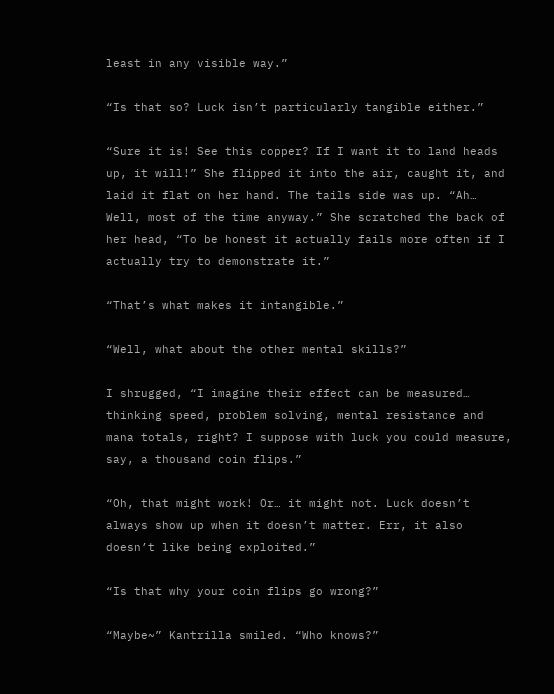least in any visible way.”

“Is that so? Luck isn’t particularly tangible either.”

“Sure it is! See this copper? If I want it to land heads up, it will!” She flipped it into the air, caught it, and laid it flat on her hand. The tails side was up. “Ah… Well, most of the time anyway.” She scratched the back of her head, “To be honest it actually fails more often if I actually try to demonstrate it.”

“That’s what makes it intangible.”

“Well, what about the other mental skills?”

I shrugged, “I imagine their effect can be measured… thinking speed, problem solving, mental resistance and mana totals, right? I suppose with luck you could measure, say, a thousand coin flips.”

“Oh, that might work! Or… it might not. Luck doesn’t always show up when it doesn’t matter. Err, it also doesn’t like being exploited.”

“Is that why your coin flips go wrong?”

“Maybe~” Kantrilla smiled. “Who knows?”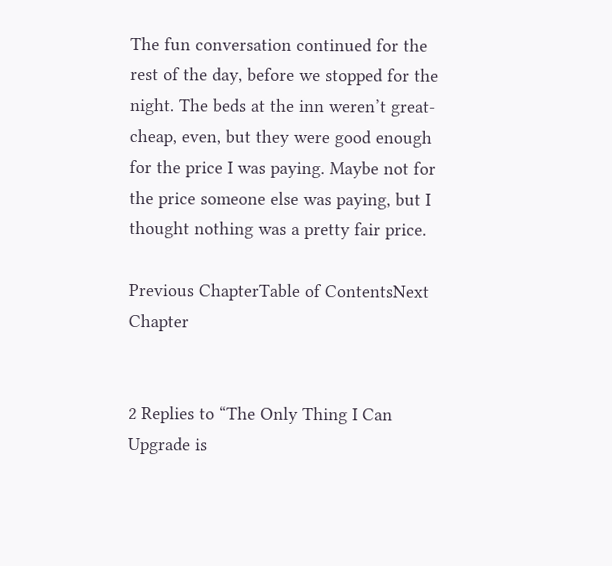The fun conversation continued for the rest of the day, before we stopped for the night. The beds at the inn weren’t great- cheap, even, but they were good enough for the price I was paying. Maybe not for the price someone else was paying, but I thought nothing was a pretty fair price.

Previous ChapterTable of ContentsNext Chapter


2 Replies to “The Only Thing I Can Upgrade is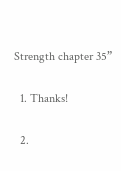Strength chapter 35”

  1. Thanks!

  2.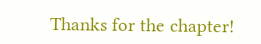Thanks for the chapter!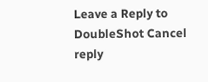Leave a Reply to DoubleShot Cancel reply